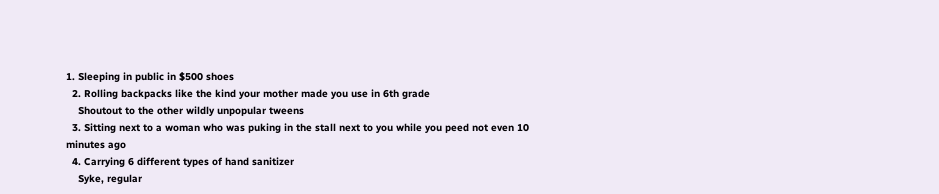1. Sleeping in public in $500 shoes
  2. Rolling backpacks like the kind your mother made you use in 6th grade
    Shoutout to the other wildly unpopular tweens
  3. Sitting next to a woman who was puking in the stall next to you while you peed not even 10 minutes ago
  4. Carrying 6 different types of hand sanitizer
    Syke, regular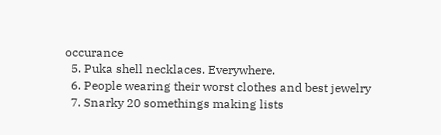occurance
  5. Puka shell necklaces. Everywhere.
  6. People wearing their worst clothes and best jewelry
  7. Snarky 20 somethings making lists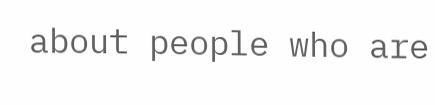about people who are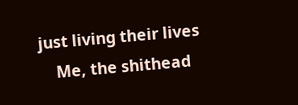just living their lives
    Me, the shithead